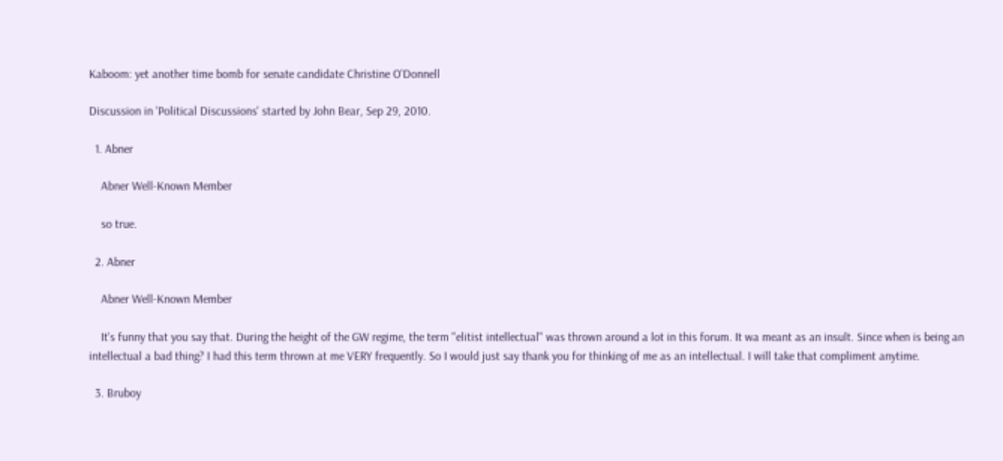Kaboom: yet another time bomb for senate candidate Christine O'Donnell

Discussion in 'Political Discussions' started by John Bear, Sep 29, 2010.

  1. Abner

    Abner Well-Known Member

    so true.

  2. Abner

    Abner Well-Known Member

    It's funny that you say that. During the height of the GW regime, the term "elitist intellectual" was thrown around a lot in this forum. It wa meant as an insult. Since when is being an intellectual a bad thing? I had this term thrown at me VERY frequently. So I would just say thank you for thinking of me as an intellectual. I will take that compliment anytime.

  3. Bruboy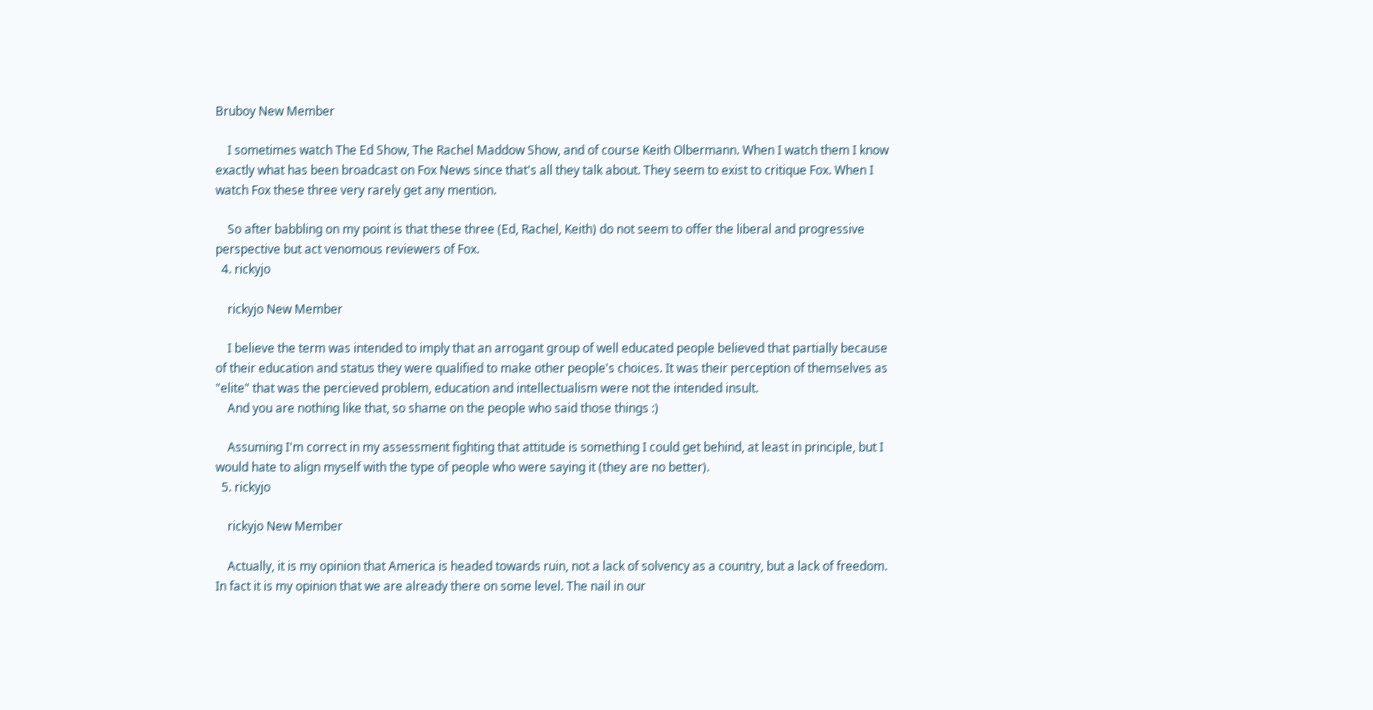Bruboy New Member

    I sometimes watch The Ed Show, The Rachel Maddow Show, and of course Keith Olbermann. When I watch them I know exactly what has been broadcast on Fox News since that's all they talk about. They seem to exist to critique Fox. When I watch Fox these three very rarely get any mention.

    So after babbling on my point is that these three (Ed, Rachel, Keith) do not seem to offer the liberal and progressive perspective but act venomous reviewers of Fox.
  4. rickyjo

    rickyjo New Member

    I believe the term was intended to imply that an arrogant group of well educated people believed that partially because of their education and status they were qualified to make other people's choices. It was their perception of themselves as "elite" that was the percieved problem, education and intellectualism were not the intended insult.
    And you are nothing like that, so shame on the people who said those things :)

    Assuming I'm correct in my assessment fighting that attitude is something I could get behind, at least in principle, but I would hate to align myself with the type of people who were saying it (they are no better).
  5. rickyjo

    rickyjo New Member

    Actually, it is my opinion that America is headed towards ruin, not a lack of solvency as a country, but a lack of freedom. In fact it is my opinion that we are already there on some level. The nail in our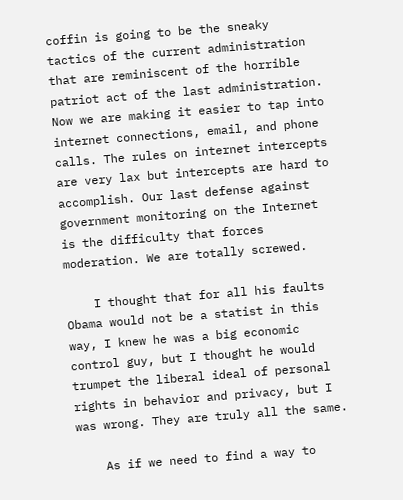coffin is going to be the sneaky tactics of the current administration that are reminiscent of the horrible patriot act of the last administration. Now we are making it easier to tap into internet connections, email, and phone calls. The rules on internet intercepts are very lax but intercepts are hard to accomplish. Our last defense against government monitoring on the Internet is the difficulty that forces moderation. We are totally screwed.

    I thought that for all his faults Obama would not be a statist in this way, I knew he was a big economic control guy, but I thought he would trumpet the liberal ideal of personal rights in behavior and privacy, but I was wrong. They are truly all the same.

    As if we need to find a way to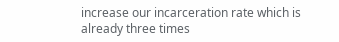increase our incarceration rate which is already three times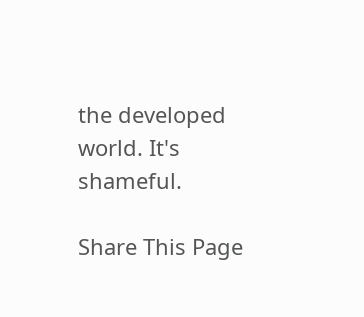the developed world. It's shameful.

Share This Page